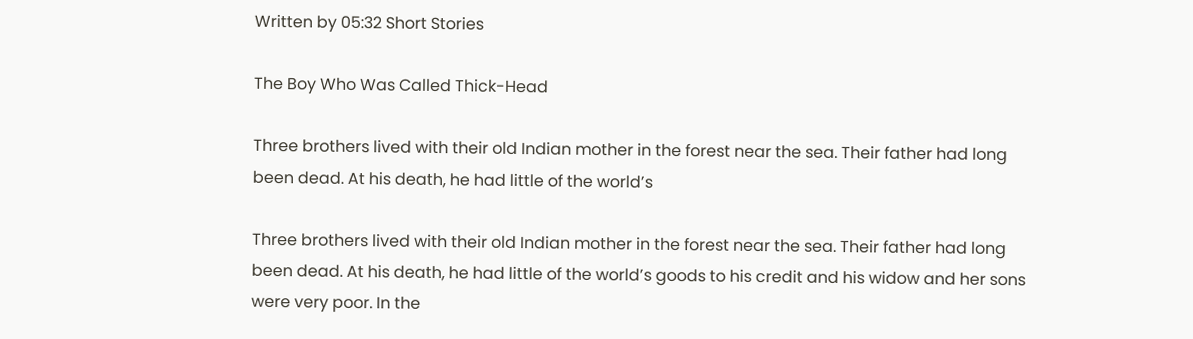Written by 05:32 Short Stories

The Boy Who Was Called Thick-Head

Three brothers lived with their old Indian mother in the forest near the sea. Their father had long been dead. At his death, he had little of the world’s

Three brothers lived with their old Indian mother in the forest near the sea. Their father had long been dead. At his death, he had little of the world’s goods to his credit and his widow and her sons were very poor. In the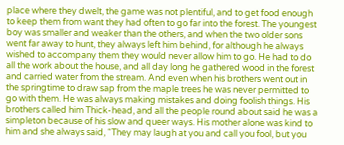place where they dwelt, the game was not plentiful, and to get food enough to keep them from want they had often to go far into the forest. The youngest boy was smaller and weaker than the others, and when the two older sons went far away to hunt, they always left him behind, for although he always wished to accompany them they would never allow him to go. He had to do all the work about the house, and all day long he gathered wood in the forest and carried water from the stream. And even when his brothers went out in the springtime to draw sap from the maple trees he was never permitted to go with them. He was always making mistakes and doing foolish things. His brothers called him Thick-head, and all the people round about said he was a simpleton because of his slow and queer ways. His mother alone was kind to him and she always said, “They may laugh at you and call you fool, but you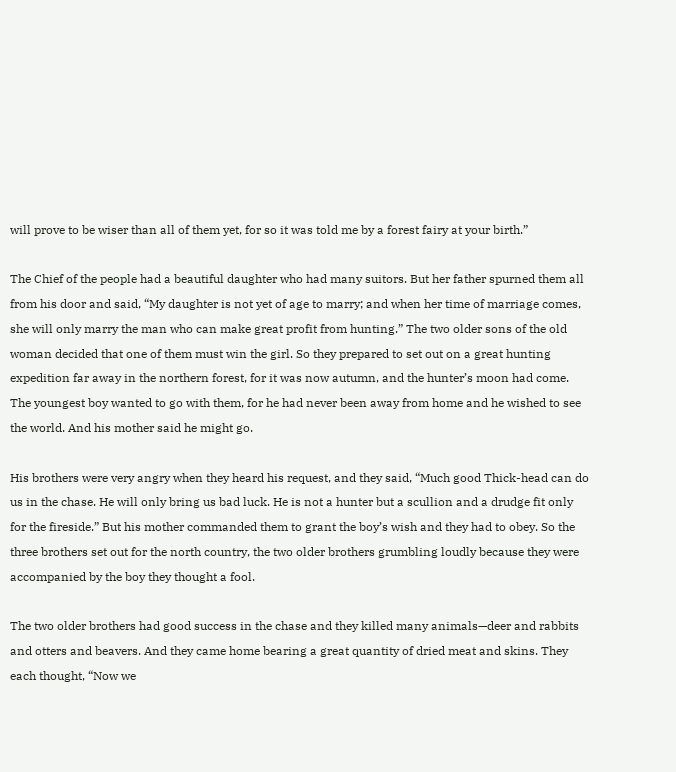will prove to be wiser than all of them yet, for so it was told me by a forest fairy at your birth.”

The Chief of the people had a beautiful daughter who had many suitors. But her father spurned them all from his door and said, “My daughter is not yet of age to marry; and when her time of marriage comes, she will only marry the man who can make great profit from hunting.” The two older sons of the old woman decided that one of them must win the girl. So they prepared to set out on a great hunting expedition far away in the northern forest, for it was now autumn, and the hunter’s moon had come. The youngest boy wanted to go with them, for he had never been away from home and he wished to see the world. And his mother said he might go.

His brothers were very angry when they heard his request, and they said, “Much good Thick-head can do us in the chase. He will only bring us bad luck. He is not a hunter but a scullion and a drudge fit only for the fireside.” But his mother commanded them to grant the boy’s wish and they had to obey. So the three brothers set out for the north country, the two older brothers grumbling loudly because they were accompanied by the boy they thought a fool.

The two older brothers had good success in the chase and they killed many animals—deer and rabbits and otters and beavers. And they came home bearing a great quantity of dried meat and skins. They each thought, “Now we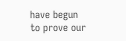have begun to prove our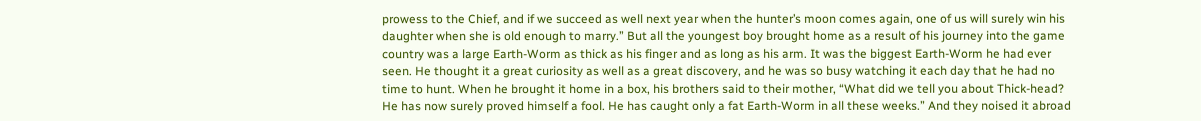prowess to the Chief, and if we succeed as well next year when the hunter’s moon comes again, one of us will surely win his daughter when she is old enough to marry.” But all the youngest boy brought home as a result of his journey into the game country was a large Earth-Worm as thick as his finger and as long as his arm. It was the biggest Earth-Worm he had ever seen. He thought it a great curiosity as well as a great discovery, and he was so busy watching it each day that he had no time to hunt. When he brought it home in a box, his brothers said to their mother, “What did we tell you about Thick-head? He has now surely proved himself a fool. He has caught only a fat Earth-Worm in all these weeks.” And they noised it abroad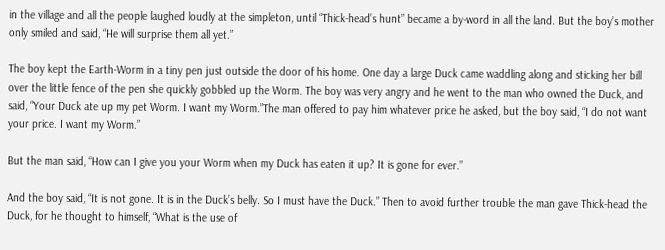in the village and all the people laughed loudly at the simpleton, until “Thick-head’s hunt” became a by-word in all the land. But the boy’s mother only smiled and said, “He will surprise them all yet.”

The boy kept the Earth-Worm in a tiny pen just outside the door of his home. One day a large Duck came waddling along and sticking her bill over the little fence of the pen she quickly gobbled up the Worm. The boy was very angry and he went to the man who owned the Duck, and said, “Your Duck ate up my pet Worm. I want my Worm.”The man offered to pay him whatever price he asked, but the boy said, “I do not want your price. I want my Worm.”

But the man said, “How can I give you your Worm when my Duck has eaten it up? It is gone for ever.”

And the boy said, “It is not gone. It is in the Duck’s belly. So I must have the Duck.” Then to avoid further trouble the man gave Thick-head the Duck, for he thought to himself, “What is the use of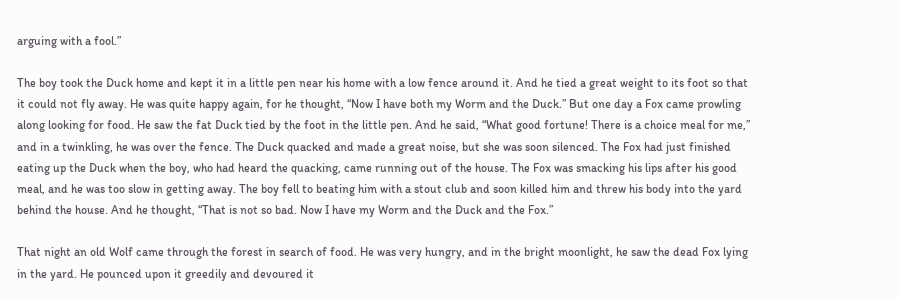arguing with a fool.”

The boy took the Duck home and kept it in a little pen near his home with a low fence around it. And he tied a great weight to its foot so that it could not fly away. He was quite happy again, for he thought, “Now I have both my Worm and the Duck.” But one day a Fox came prowling along looking for food. He saw the fat Duck tied by the foot in the little pen. And he said, “What good fortune! There is a choice meal for me,” and in a twinkling, he was over the fence. The Duck quacked and made a great noise, but she was soon silenced. The Fox had just finished eating up the Duck when the boy, who had heard the quacking, came running out of the house. The Fox was smacking his lips after his good meal, and he was too slow in getting away. The boy fell to beating him with a stout club and soon killed him and threw his body into the yard behind the house. And he thought, “That is not so bad. Now I have my Worm and the Duck and the Fox.”

That night an old Wolf came through the forest in search of food. He was very hungry, and in the bright moonlight, he saw the dead Fox lying in the yard. He pounced upon it greedily and devoured it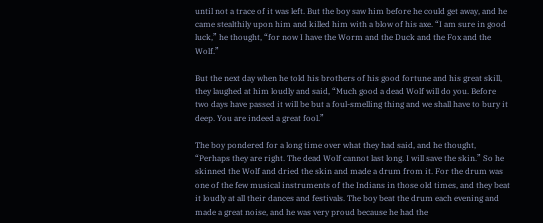until not a trace of it was left. But the boy saw him before he could get away, and he came stealthily upon him and killed him with a blow of his axe. “I am sure in good luck,” he thought, “for now I have the Worm and the Duck and the Fox and the Wolf.”

But the next day when he told his brothers of his good fortune and his great skill, they laughed at him loudly and said, “Much good a dead Wolf will do you. Before two days have passed it will be but a foul-smelling thing and we shall have to bury it deep. You are indeed a great fool.”

The boy pondered for a long time over what they had said, and he thought, “Perhaps they are right. The dead Wolf cannot last long. I will save the skin.” So he skinned the Wolf and dried the skin and made a drum from it. For the drum was one of the few musical instruments of the Indians in those old times, and they beat it loudly at all their dances and festivals. The boy beat the drum each evening and made a great noise, and he was very proud because he had the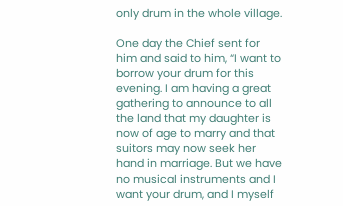only drum in the whole village.

One day the Chief sent for him and said to him, “I want to borrow your drum for this evening. I am having a great gathering to announce to all the land that my daughter is now of age to marry and that suitors may now seek her hand in marriage. But we have no musical instruments and I want your drum, and I myself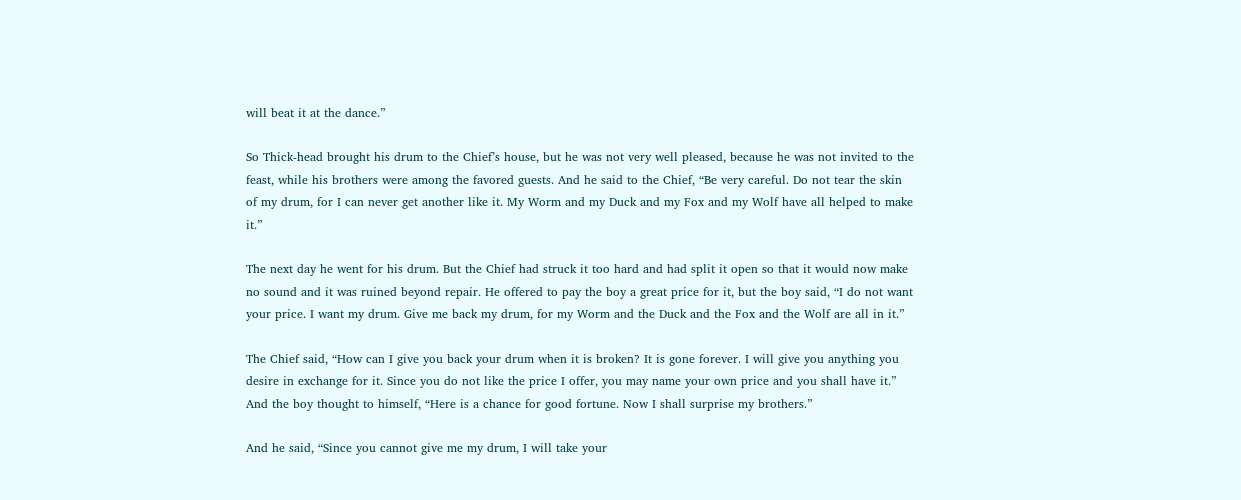will beat it at the dance.”

So Thick-head brought his drum to the Chief’s house, but he was not very well pleased, because he was not invited to the feast, while his brothers were among the favored guests. And he said to the Chief, “Be very careful. Do not tear the skin of my drum, for I can never get another like it. My Worm and my Duck and my Fox and my Wolf have all helped to make it.”

The next day he went for his drum. But the Chief had struck it too hard and had split it open so that it would now make no sound and it was ruined beyond repair. He offered to pay the boy a great price for it, but the boy said, “I do not want your price. I want my drum. Give me back my drum, for my Worm and the Duck and the Fox and the Wolf are all in it.”

The Chief said, “How can I give you back your drum when it is broken? It is gone forever. I will give you anything you desire in exchange for it. Since you do not like the price I offer, you may name your own price and you shall have it.” And the boy thought to himself, “Here is a chance for good fortune. Now I shall surprise my brothers.”

And he said, “Since you cannot give me my drum, I will take your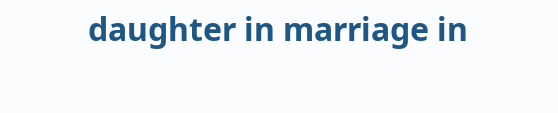daughter in marriage in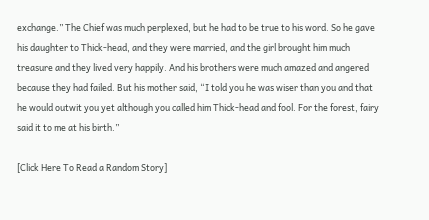exchange.” The Chief was much perplexed, but he had to be true to his word. So he gave his daughter to Thick-head, and they were married, and the girl brought him much treasure and they lived very happily. And his brothers were much amazed and angered because they had failed. But his mother said, “I told you he was wiser than you and that he would outwit you yet although you called him Thick-head and fool. For the forest, fairy said it to me at his birth.”

[Click Here To Read a Random Story]